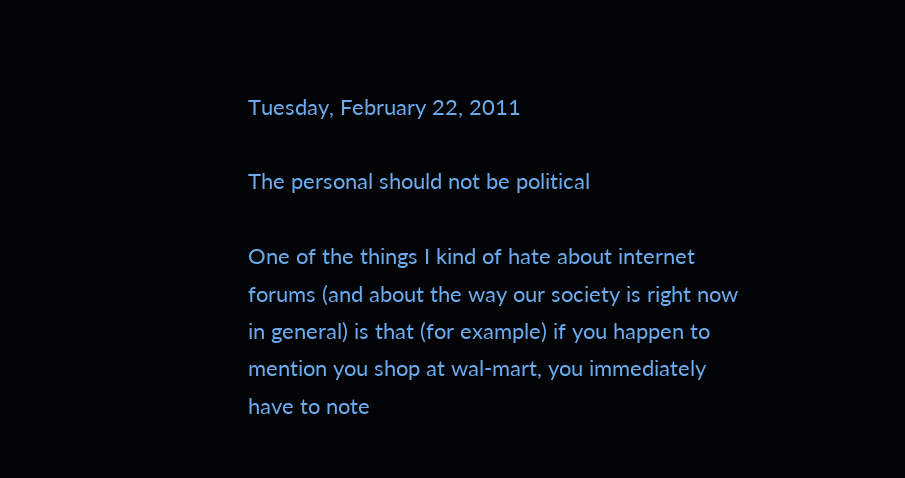Tuesday, February 22, 2011

The personal should not be political

One of the things I kind of hate about internet forums (and about the way our society is right now in general) is that (for example) if you happen to mention you shop at wal-mart, you immediately have to note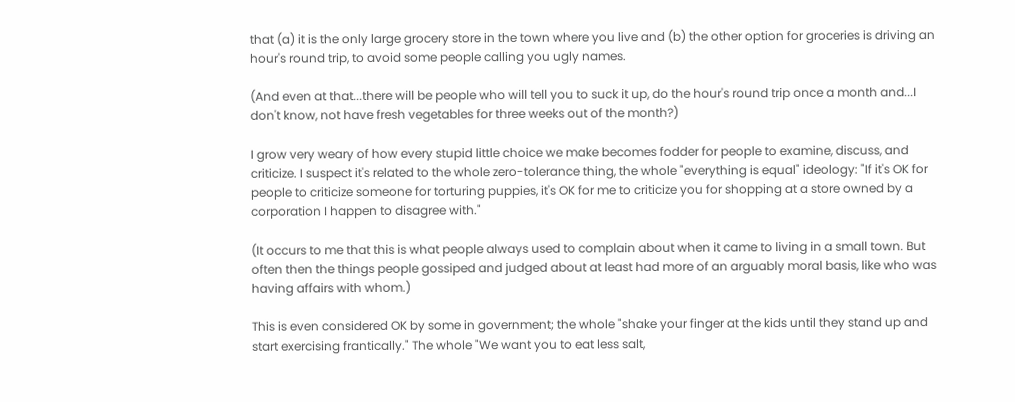that (a) it is the only large grocery store in the town where you live and (b) the other option for groceries is driving an hour's round trip, to avoid some people calling you ugly names.

(And even at that...there will be people who will tell you to suck it up, do the hour's round trip once a month and...I don't know, not have fresh vegetables for three weeks out of the month?)

I grow very weary of how every stupid little choice we make becomes fodder for people to examine, discuss, and criticize. I suspect it's related to the whole zero-tolerance thing, the whole "everything is equal" ideology: "If it's OK for people to criticize someone for torturing puppies, it's OK for me to criticize you for shopping at a store owned by a corporation I happen to disagree with."

(It occurs to me that this is what people always used to complain about when it came to living in a small town. But often then the things people gossiped and judged about at least had more of an arguably moral basis, like who was having affairs with whom.)

This is even considered OK by some in government; the whole "shake your finger at the kids until they stand up and start exercising frantically." The whole "We want you to eat less salt,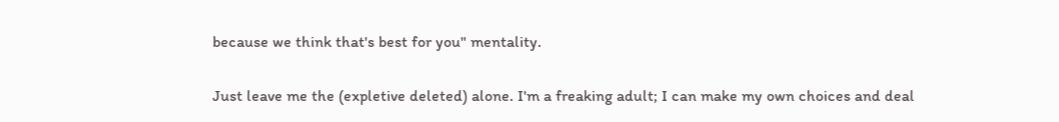because we think that's best for you" mentality.

Just leave me the (expletive deleted) alone. I'm a freaking adult; I can make my own choices and deal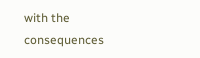with the consequences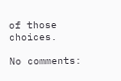of those choices.

No comments: